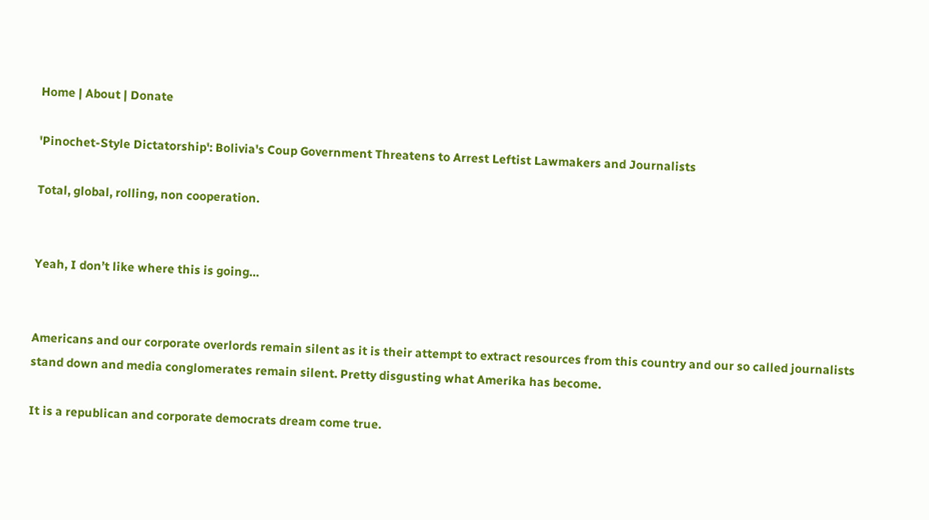Home | About | Donate

'Pinochet-Style Dictatorship': Bolivia's Coup Government Threatens to Arrest Leftist Lawmakers and Journalists

Total, global, rolling, non cooperation.


Yeah, I don’t like where this is going…


Americans and our corporate overlords remain silent as it is their attempt to extract resources from this country and our so called journalists stand down and media conglomerates remain silent. Pretty disgusting what Amerika has become.

It is a republican and corporate democrats dream come true.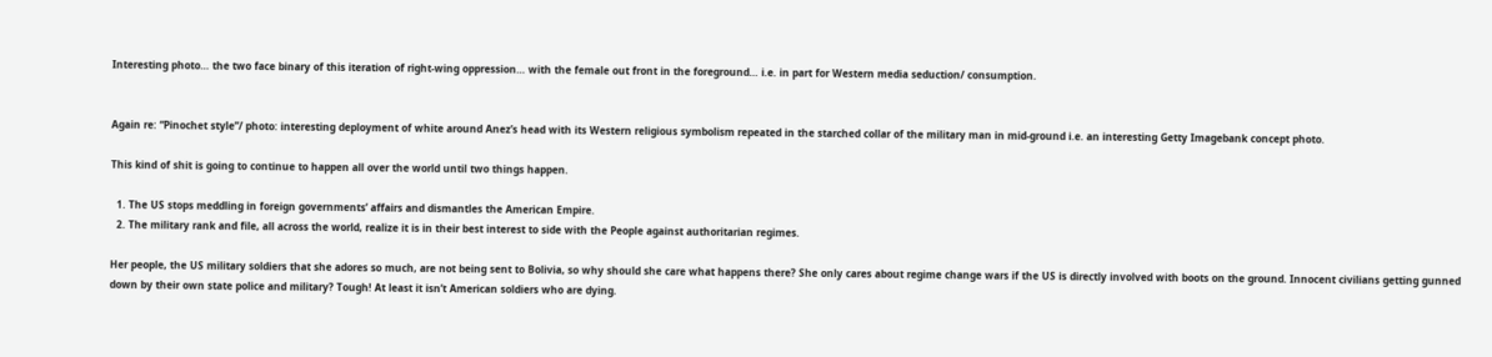Interesting photo… the two face binary of this iteration of right-wing oppression… with the female out front in the foreground… i.e. in part for Western media seduction/ consumption.


Again re: “Pinochet style”/ photo: interesting deployment of white around Anez’s head with its Western religious symbolism repeated in the starched collar of the military man in mid-ground i.e. an interesting Getty Imagebank concept photo.

This kind of shit is going to continue to happen all over the world until two things happen.

  1. The US stops meddling in foreign governments’ affairs and dismantles the American Empire.
  2. The military rank and file, all across the world, realize it is in their best interest to side with the People against authoritarian regimes.

Her people, the US military soldiers that she adores so much, are not being sent to Bolivia, so why should she care what happens there? She only cares about regime change wars if the US is directly involved with boots on the ground. Innocent civilians getting gunned down by their own state police and military? Tough! At least it isn’t American soldiers who are dying.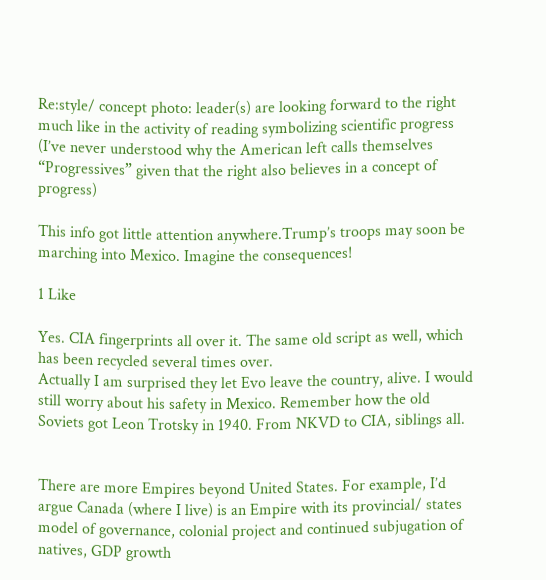Re:style/ concept photo: leader(s) are looking forward to the right much like in the activity of reading symbolizing scientific progress (I’ve never understood why the American left calls themselves “Progressives” given that the right also believes in a concept of progress)

This info got little attention anywhere.Trump’s troops may soon be marching into Mexico. Imagine the consequences!

1 Like

Yes. CIA fingerprints all over it. The same old script as well, which has been recycled several times over.
Actually I am surprised they let Evo leave the country, alive. I would still worry about his safety in Mexico. Remember how the old Soviets got Leon Trotsky in 1940. From NKVD to CIA, siblings all.


There are more Empires beyond United States. For example, I’d argue Canada (where I live) is an Empire with its provincial/ states model of governance, colonial project and continued subjugation of natives, GDP growth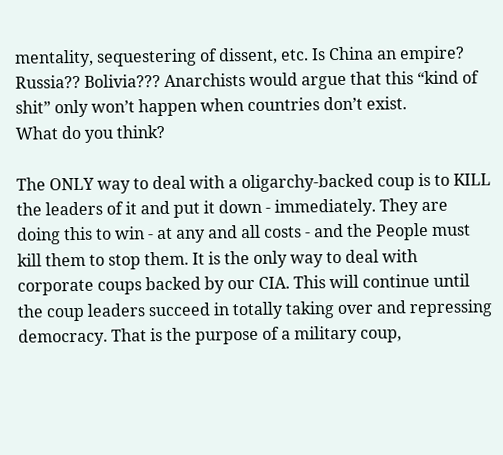mentality, sequestering of dissent, etc. Is China an empire? Russia?? Bolivia??? Anarchists would argue that this “kind of shit” only won’t happen when countries don’t exist.
What do you think?

The ONLY way to deal with a oligarchy-backed coup is to KILL the leaders of it and put it down - immediately. They are doing this to win - at any and all costs - and the People must kill them to stop them. It is the only way to deal with corporate coups backed by our CIA. This will continue until the coup leaders succeed in totally taking over and repressing democracy. That is the purpose of a military coup,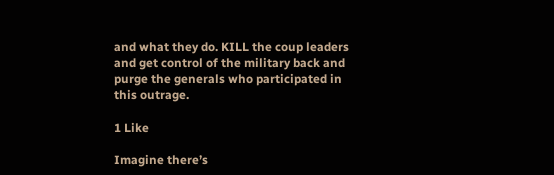and what they do. KILL the coup leaders and get control of the military back and purge the generals who participated in this outrage.

1 Like

Imagine there’s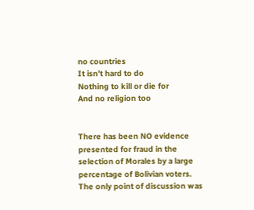no countries
It isn’t hard to do
Nothing to kill or die for
And no religion too


There has been NO evidence presented for fraud in the selection of Morales by a large percentage of Bolivian voters. The only point of discussion was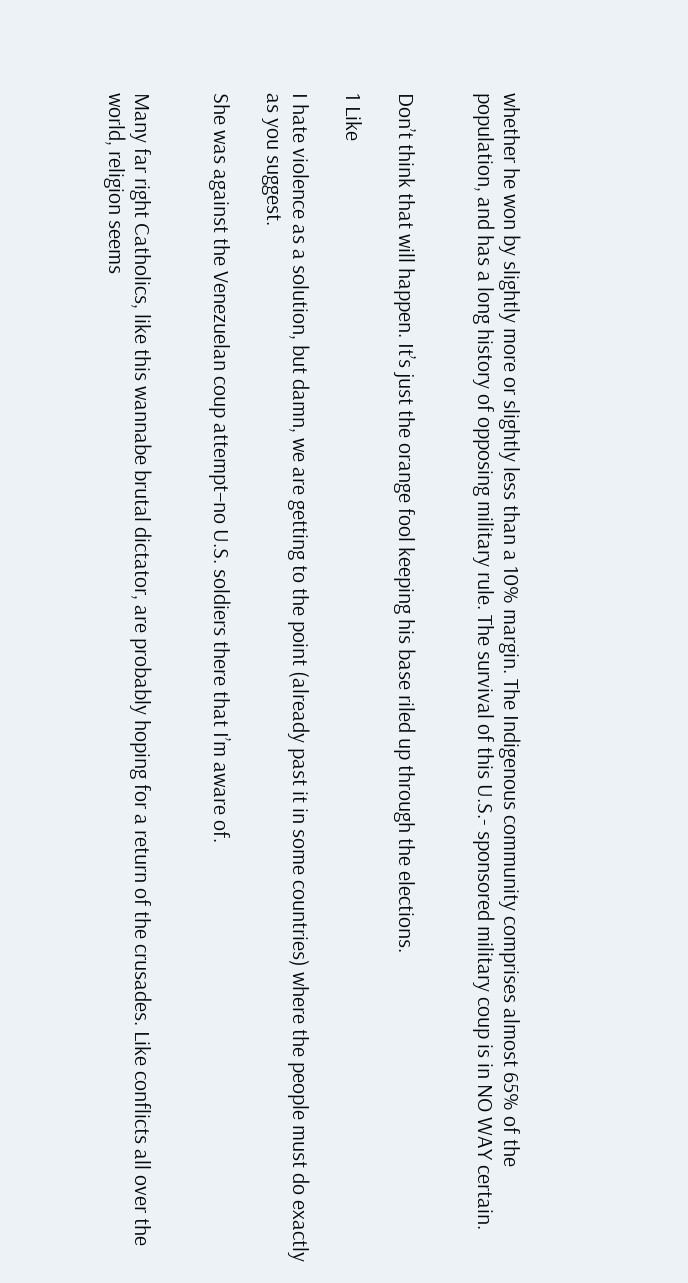whether he won by slightly more or slightly less than a 10% margin. The Indigenous community comprises almost 65% of the population, and has a long history of opposing military rule. The survival of this U.S.- sponsored military coup is in NO WAY certain.


Don’t think that will happen. It’s just the orange fool keeping his base riled up through the elections.

1 Like

I hate violence as a solution, but damn, we are getting to the point (already past it in some countries) where the people must do exactly as you suggest.

She was against the Venezuelan coup attempt–no U.S. soldiers there that I’m aware of.


Many far right Catholics, like this wannabe brutal dictator, are probably hoping for a return of the crusades. Like conflicts all over the world, religion seems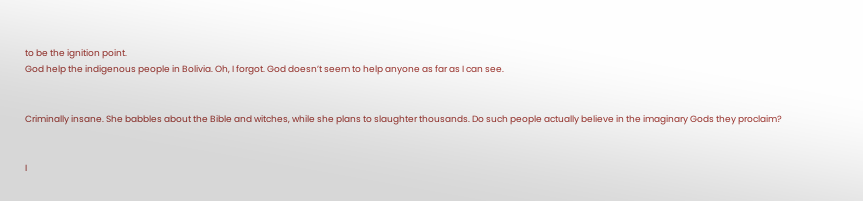to be the ignition point.
God help the indigenous people in Bolivia. Oh, I forgot. God doesn’t seem to help anyone as far as I can see.


Criminally insane. She babbles about the Bible and witches, while she plans to slaughter thousands. Do such people actually believe in the imaginary Gods they proclaim?


I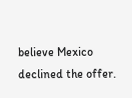believe Mexico declined the offer.